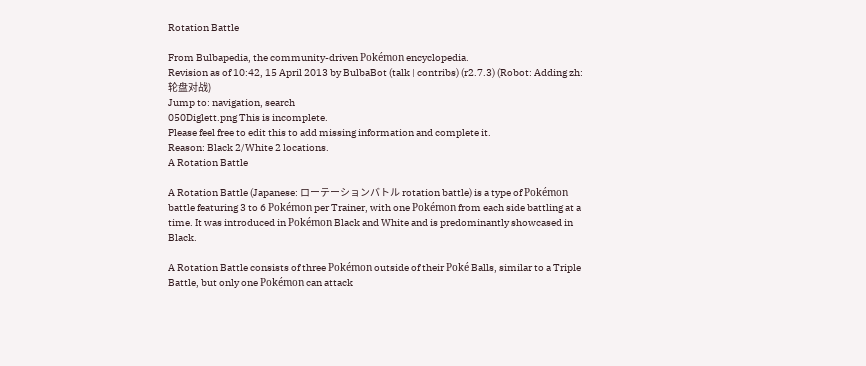Rotation Battle

From Bulbapedia, the community-driven Pokémon encyclopedia.
Revision as of 10:42, 15 April 2013 by BulbaBot (talk | contribs) (r2.7.3) (Robot: Adding zh:轮盘对战)
Jump to: navigation, search
050Diglett.png This is incomplete.
Please feel free to edit this to add missing information and complete it.
Reason: Black 2/White 2 locations.
A Rotation Battle

A Rotation Battle (Japanese: ローテーションバトル rotation battle) is a type of Pokémon battle featuring 3 to 6 Pokémon per Trainer, with one Pokémon from each side battling at a time. It was introduced in Pokémon Black and White and is predominantly showcased in Black.

A Rotation Battle consists of three Pokémon outside of their Poké Balls, similar to a Triple Battle, but only one Pokémon can attack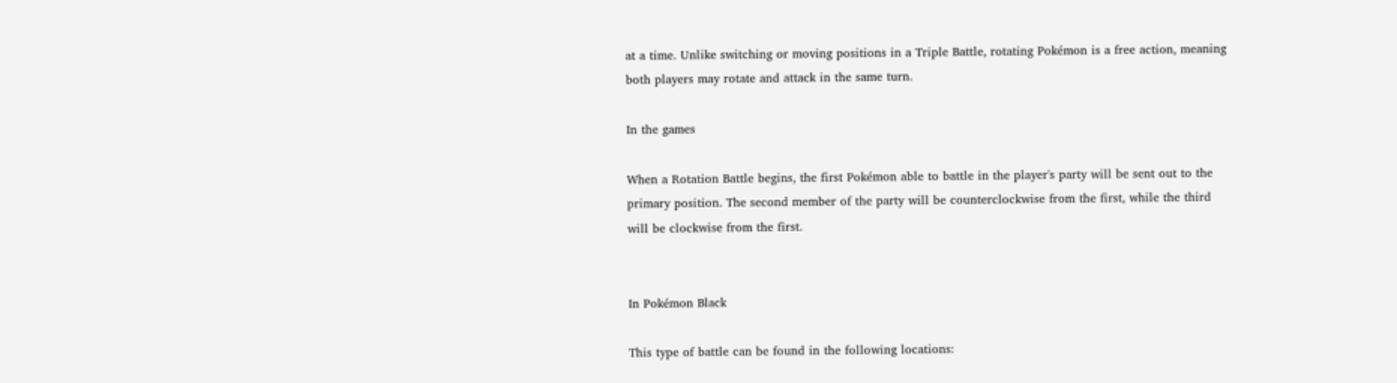at a time. Unlike switching or moving positions in a Triple Battle, rotating Pokémon is a free action, meaning both players may rotate and attack in the same turn.

In the games

When a Rotation Battle begins, the first Pokémon able to battle in the player's party will be sent out to the primary position. The second member of the party will be counterclockwise from the first, while the third will be clockwise from the first.


In Pokémon Black

This type of battle can be found in the following locations: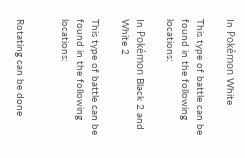In Pokémon White

This type of battle can be found in the following locations:

In Pokémon Black 2 and White 2

This type of battle can be found in the following locations:


Rotating can be done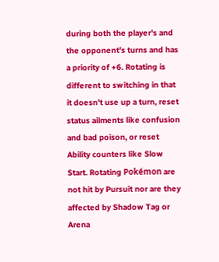during both the player's and the opponent's turns and has a priority of +6. Rotating is different to switching in that it doesn't use up a turn, reset status ailments like confusion and bad poison, or reset Ability counters like Slow Start. Rotating Pokémon are not hit by Pursuit nor are they affected by Shadow Tag or Arena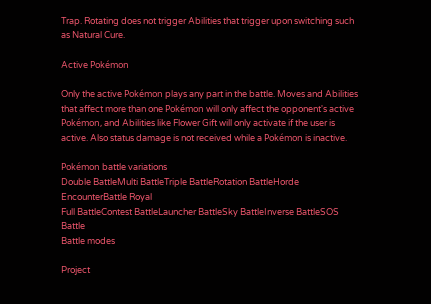Trap. Rotating does not trigger Abilities that trigger upon switching such as Natural Cure.

Active Pokémon

Only the active Pokémon plays any part in the battle. Moves and Abilities that affect more than one Pokémon will only affect the opponent's active Pokémon, and Abilities like Flower Gift will only activate if the user is active. Also status damage is not received while a Pokémon is inactive.

Pokémon battle variations
Double BattleMulti BattleTriple BattleRotation BattleHorde EncounterBattle Royal
Full BattleContest BattleLauncher BattleSky BattleInverse BattleSOS Battle
Battle modes

Project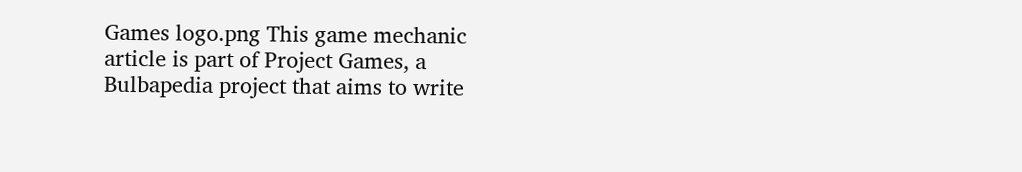Games logo.png This game mechanic article is part of Project Games, a Bulbapedia project that aims to write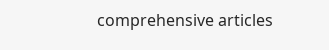comprehensive articles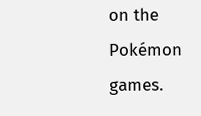on the Pokémon games.